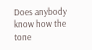Does anybody know how the tone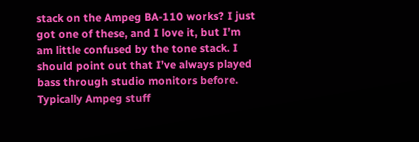stack on the Ampeg BA-110 works? I just got one of these, and I love it, but I’m am little confused by the tone stack. I should point out that I’ve always played bass through studio monitors before. Typically Ampeg stuff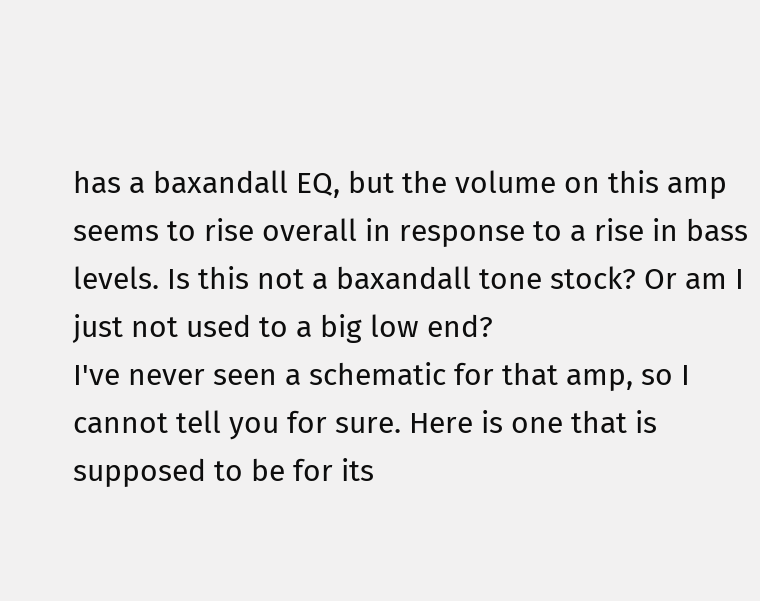has a baxandall EQ, but the volume on this amp seems to rise overall in response to a rise in bass levels. Is this not a baxandall tone stock? Or am I just not used to a big low end?
I've never seen a schematic for that amp, so I cannot tell you for sure. Here is one that is supposed to be for its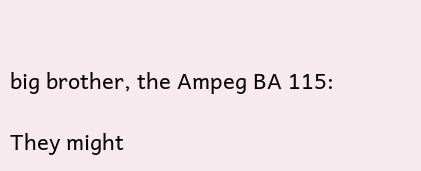big brother, the Ampeg BA 115:

They might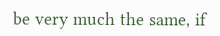be very much the same, if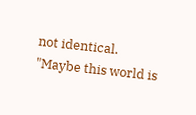not identical.
"Maybe this world is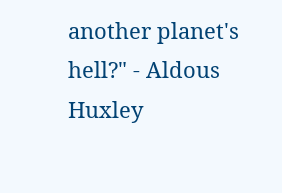another planet's hell?" - Aldous Huxley